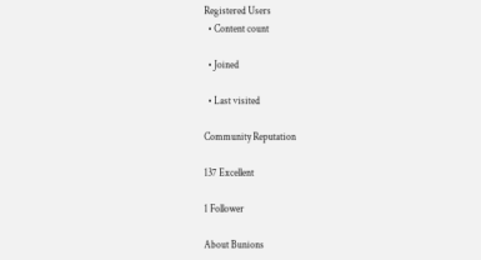Registered Users
  • Content count

  • Joined

  • Last visited

Community Reputation

137 Excellent

1 Follower

About Bunions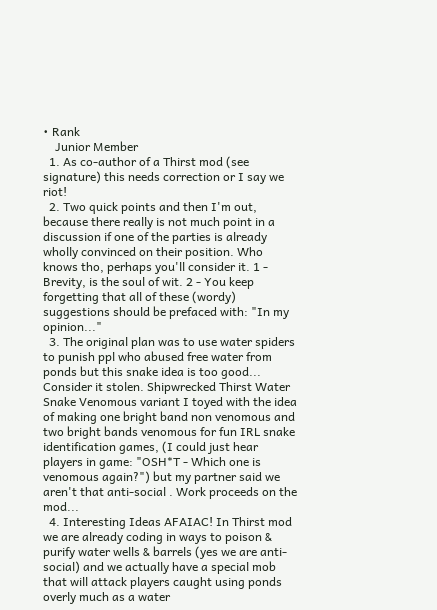• Rank
    Junior Member
  1. As co-author of a Thirst mod (see signature) this needs correction or I say we riot!
  2. Two quick points and then I'm out, because there really is not much point in a discussion if one of the parties is already wholly convinced on their position. Who knows tho, perhaps you'll consider it. 1 - Brevity, is the soul of wit. 2 - You keep forgetting that all of these (wordy) suggestions should be prefaced with: "In my opinion..."
  3. The original plan was to use water spiders to punish ppl who abused free water from ponds but this snake idea is too good... Consider it stolen. Shipwrecked Thirst Water Snake Venomous variant I toyed with the idea of making one bright band non venomous and two bright bands venomous for fun IRL snake identification games, (I could just hear players in game: "OSH*T - Which one is venomous again?") but my partner said we aren't that anti-social . Work proceeds on the mod...
  4. Interesting Ideas AFAIAC! In Thirst mod we are already coding in ways to poison & purify water wells & barrels (yes we are anti-social) and we actually have a special mob that will attack players caught using ponds overly much as a water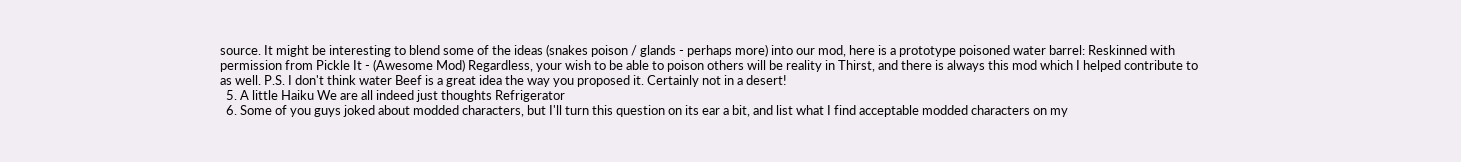source. It might be interesting to blend some of the ideas (snakes poison / glands - perhaps more) into our mod, here is a prototype poisoned water barrel: Reskinned with permission from Pickle It - (Awesome Mod) Regardless, your wish to be able to poison others will be reality in Thirst, and there is always this mod which I helped contribute to as well. P.S. I don't think water Beef is a great idea the way you proposed it. Certainly not in a desert!
  5. A little Haiku We are all indeed just thoughts Refrigerator
  6. Some of you guys joked about modded characters, but I'll turn this question on its ear a bit, and list what I find acceptable modded characters on my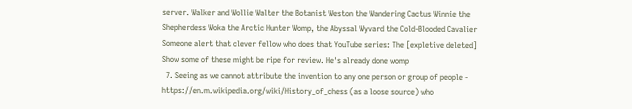server. Walker and Wollie Walter the Botanist Weston the Wandering Cactus Winnie the Shepherdess Woka the Arctic Hunter Womp, the Abyssal Wyvard the Cold-Blooded Cavalier Someone alert that clever fellow who does that YouTube series: The [expletive deleted] Show some of these might be ripe for review. He's already done womp
  7. Seeing as we cannot attribute the invention to any one person or group of people - https://en.m.wikipedia.org/wiki/History_of_chess (as a loose source) who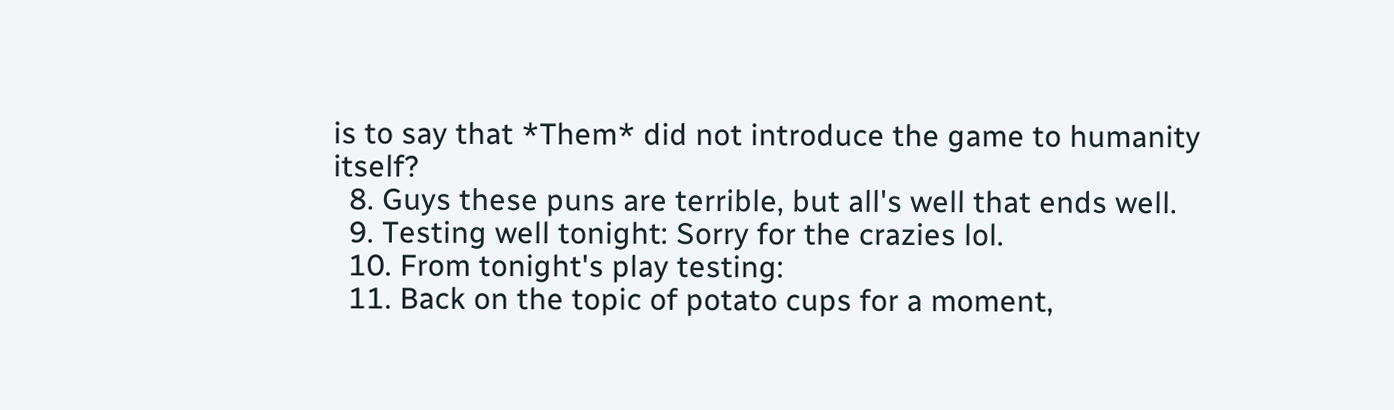is to say that *Them* did not introduce the game to humanity itself?
  8. Guys these puns are terrible, but all's well that ends well.
  9. Testing well tonight: Sorry for the crazies lol.
  10. From tonight's play testing:
  11. Back on the topic of potato cups for a moment,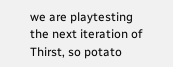we are playtesting the next iteration of Thirst, so potato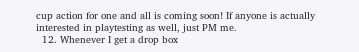cup action for one and all is coming soon! If anyone is actually interested in playtesting as well, just PM me.
  12. Whenever I get a drop box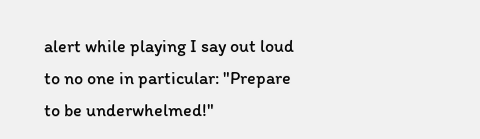alert while playing I say out loud to no one in particular: "Prepare to be underwhelmed!"